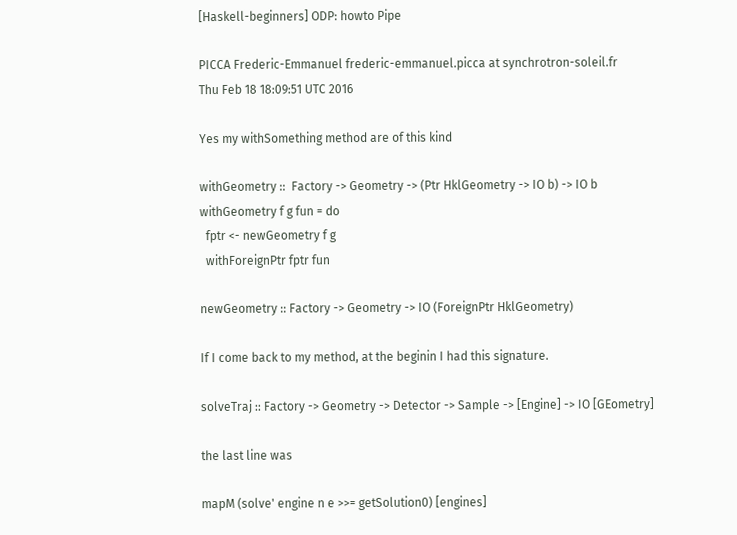[Haskell-beginners] ODP: howto Pipe

PICCA Frederic-Emmanuel frederic-emmanuel.picca at synchrotron-soleil.fr
Thu Feb 18 18:09:51 UTC 2016

Yes my withSomething method are of this kind

withGeometry ::  Factory -> Geometry -> (Ptr HklGeometry -> IO b) -> IO b
withGeometry f g fun = do
  fptr <- newGeometry f g
  withForeignPtr fptr fun

newGeometry :: Factory -> Geometry -> IO (ForeignPtr HklGeometry)

If I come back to my method, at the beginin I had this signature.

solveTraj :: Factory -> Geometry -> Detector -> Sample -> [Engine] -> IO [GEometry]

the last line was

mapM (solve' engine n e >>= getSolution0) [engines]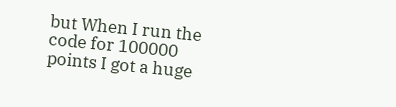but When I run the code for 100000 points I got a huge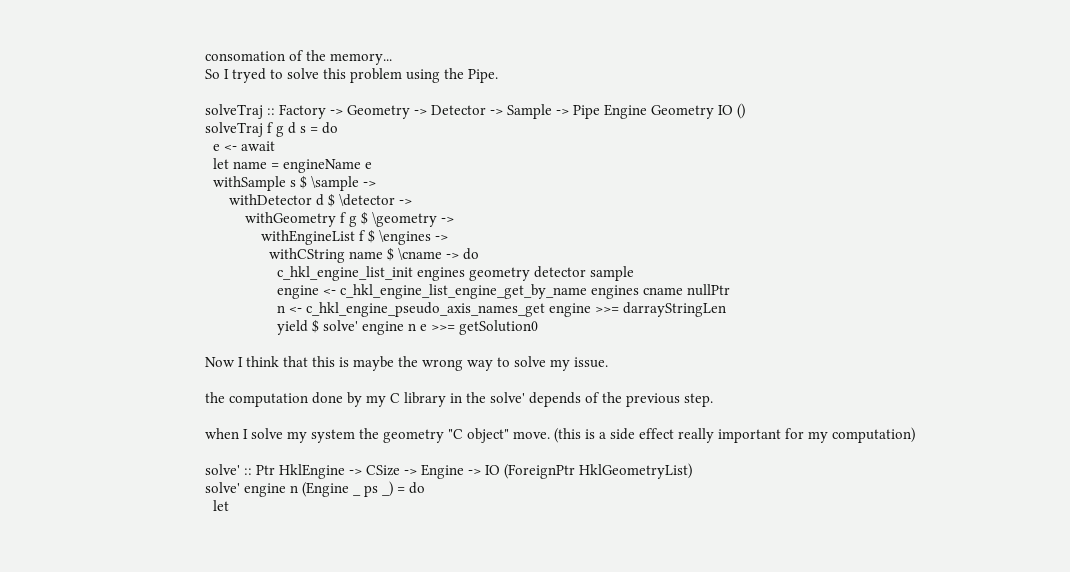consomation of the memory...
So I tryed to solve this problem using the Pipe.

solveTraj :: Factory -> Geometry -> Detector -> Sample -> Pipe Engine Geometry IO ()
solveTraj f g d s = do
  e <- await
  let name = engineName e
  withSample s $ \sample ->
      withDetector d $ \detector ->
          withGeometry f g $ \geometry ->
              withEngineList f $ \engines ->
                withCString name $ \cname -> do
                  c_hkl_engine_list_init engines geometry detector sample
                  engine <- c_hkl_engine_list_engine_get_by_name engines cname nullPtr
                  n <- c_hkl_engine_pseudo_axis_names_get engine >>= darrayStringLen
                  yield $ solve' engine n e >>= getSolution0

Now I think that this is maybe the wrong way to solve my issue.

the computation done by my C library in the solve' depends of the previous step.

when I solve my system the geometry "C object" move. (this is a side effect really important for my computation)

solve' :: Ptr HklEngine -> CSize -> Engine -> IO (ForeignPtr HklGeometryList)
solve' engine n (Engine _ ps _) = do
  let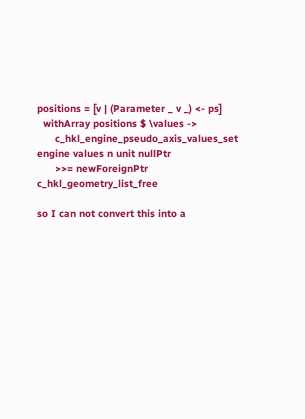positions = [v | (Parameter _ v _) <- ps]
  withArray positions $ \values ->
      c_hkl_engine_pseudo_axis_values_set engine values n unit nullPtr
      >>= newForeignPtr c_hkl_geometry_list_free

so I can not convert this into a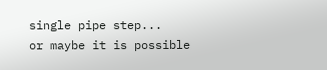single pipe step...
or maybe it is possible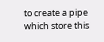to create a pipe which store this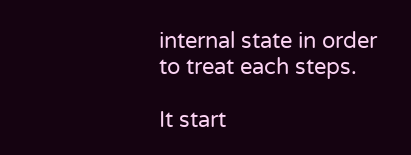internal state in order to treat each steps.

It start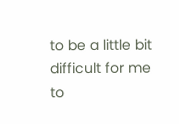to be a little bit difficult for me to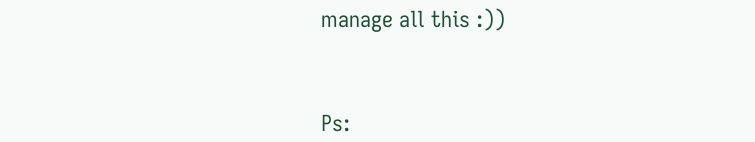manage all this :))



Ps: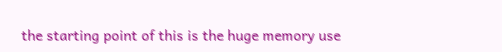the starting point of this is the huge memory use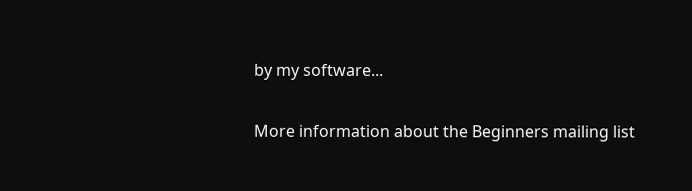by my software...

More information about the Beginners mailing list